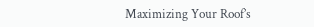Maximizing Your Roof’s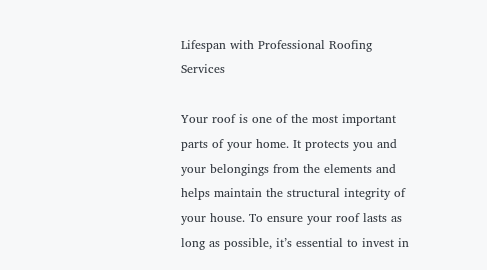Lifespan with Professional Roofing Services

Your roof is one of the most important parts of your home. It protects you and your belongings from the elements and helps maintain the structural integrity of your house. To ensure your roof lasts as long as possible, it’s essential to invest in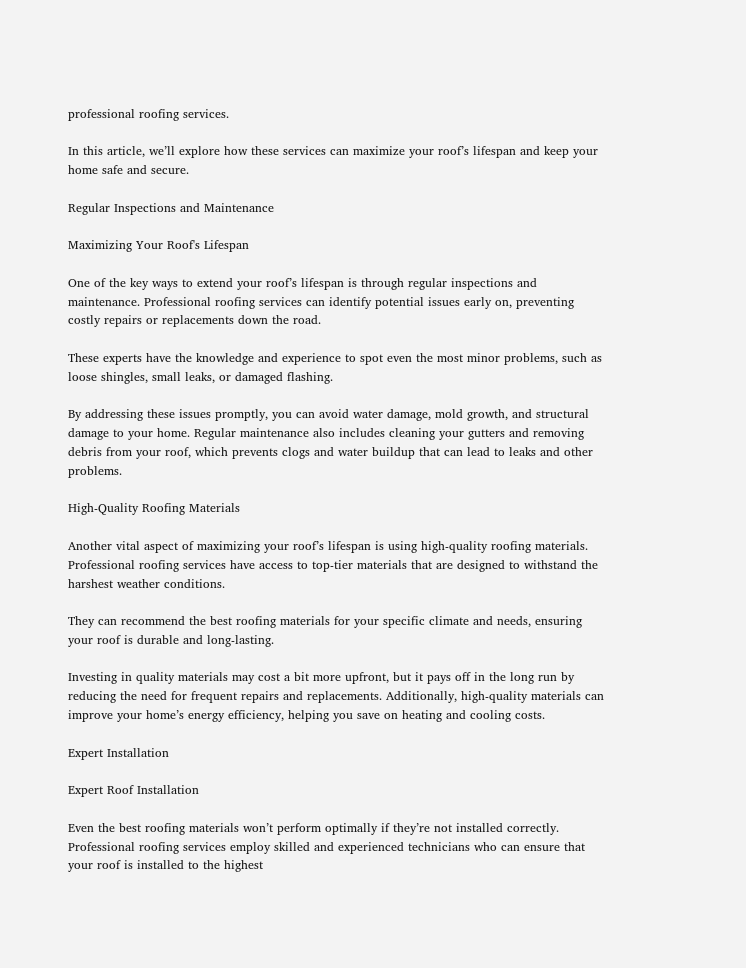professional roofing services.

In this article, we’ll explore how these services can maximize your roof’s lifespan and keep your home safe and secure.

Regular Inspections and Maintenance

Maximizing Your Roof's Lifespan

One of the key ways to extend your roof’s lifespan is through regular inspections and maintenance. Professional roofing services can identify potential issues early on, preventing costly repairs or replacements down the road.

These experts have the knowledge and experience to spot even the most minor problems, such as loose shingles, small leaks, or damaged flashing.

By addressing these issues promptly, you can avoid water damage, mold growth, and structural damage to your home. Regular maintenance also includes cleaning your gutters and removing debris from your roof, which prevents clogs and water buildup that can lead to leaks and other problems.

High-Quality Roofing Materials

Another vital aspect of maximizing your roof’s lifespan is using high-quality roofing materials. Professional roofing services have access to top-tier materials that are designed to withstand the harshest weather conditions.

They can recommend the best roofing materials for your specific climate and needs, ensuring your roof is durable and long-lasting.

Investing in quality materials may cost a bit more upfront, but it pays off in the long run by reducing the need for frequent repairs and replacements. Additionally, high-quality materials can improve your home’s energy efficiency, helping you save on heating and cooling costs.

Expert Installation

Expert Roof Installation

Even the best roofing materials won’t perform optimally if they’re not installed correctly. Professional roofing services employ skilled and experienced technicians who can ensure that your roof is installed to the highest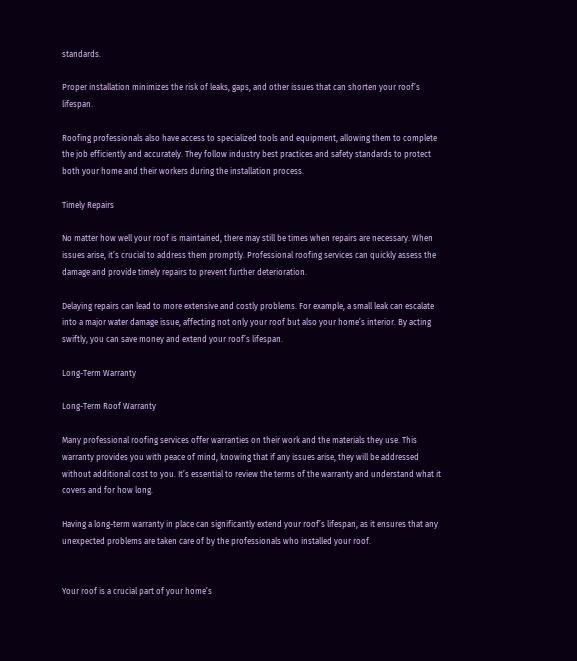standards.

Proper installation minimizes the risk of leaks, gaps, and other issues that can shorten your roof’s lifespan.

Roofing professionals also have access to specialized tools and equipment, allowing them to complete the job efficiently and accurately. They follow industry best practices and safety standards to protect both your home and their workers during the installation process.

Timely Repairs

No matter how well your roof is maintained, there may still be times when repairs are necessary. When issues arise, it’s crucial to address them promptly. Professional roofing services can quickly assess the damage and provide timely repairs to prevent further deterioration.

Delaying repairs can lead to more extensive and costly problems. For example, a small leak can escalate into a major water damage issue, affecting not only your roof but also your home’s interior. By acting swiftly, you can save money and extend your roof’s lifespan.

Long-Term Warranty

Long-Term Roof Warranty

Many professional roofing services offer warranties on their work and the materials they use. This warranty provides you with peace of mind, knowing that if any issues arise, they will be addressed without additional cost to you. It’s essential to review the terms of the warranty and understand what it covers and for how long.

Having a long-term warranty in place can significantly extend your roof’s lifespan, as it ensures that any unexpected problems are taken care of by the professionals who installed your roof.


Your roof is a crucial part of your home’s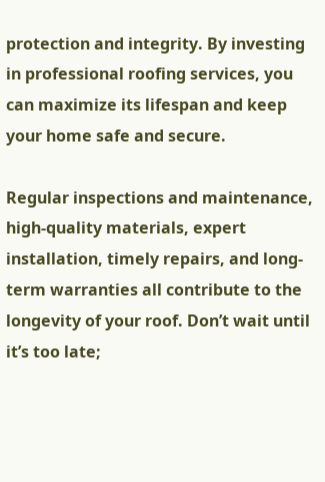protection and integrity. By investing in professional roofing services, you can maximize its lifespan and keep your home safe and secure.

Regular inspections and maintenance, high-quality materials, expert installation, timely repairs, and long-term warranties all contribute to the longevity of your roof. Don’t wait until it’s too late;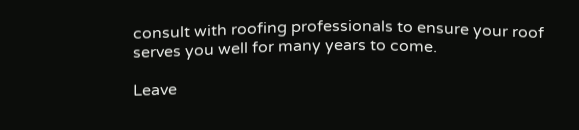consult with roofing professionals to ensure your roof serves you well for many years to come.

Leave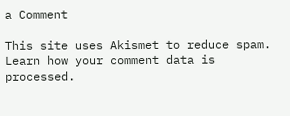a Comment

This site uses Akismet to reduce spam. Learn how your comment data is processed.